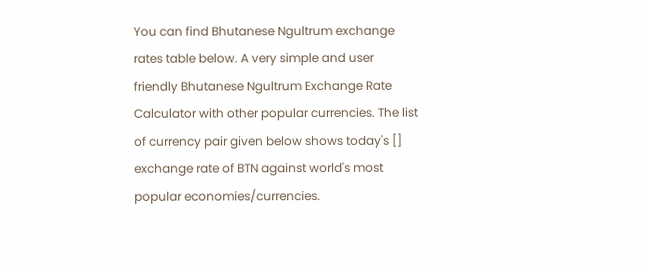You can find Bhutanese Ngultrum exchange rates table below. A very simple and user friendly Bhutanese Ngultrum Exchange Rate Calculator with other popular currencies. The list of currency pair given below shows today's [] exchange rate of BTN against world's most popular economies/currencies.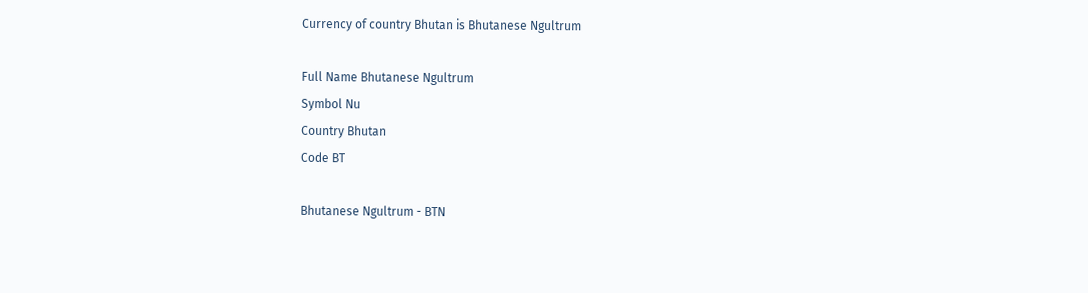Currency of country Bhutan is Bhutanese Ngultrum

Full Name Bhutanese Ngultrum
Symbol Nu
Country Bhutan
Code BT

Bhutanese Ngultrum - BTN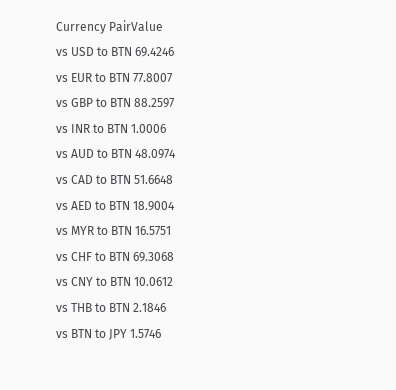Currency PairValue
vs USD to BTN 69.4246
vs EUR to BTN 77.8007
vs GBP to BTN 88.2597
vs INR to BTN 1.0006
vs AUD to BTN 48.0974
vs CAD to BTN 51.6648
vs AED to BTN 18.9004
vs MYR to BTN 16.5751
vs CHF to BTN 69.3068
vs CNY to BTN 10.0612
vs THB to BTN 2.1846
vs BTN to JPY 1.5746